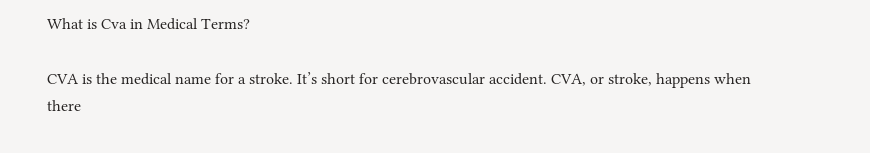What is Cva in Medical Terms?

CVA is the medical name for a stroke. It’s short for cerebrovascular accident. CVA, or stroke, happens when there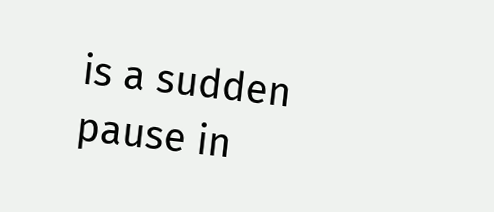is a sudden pause in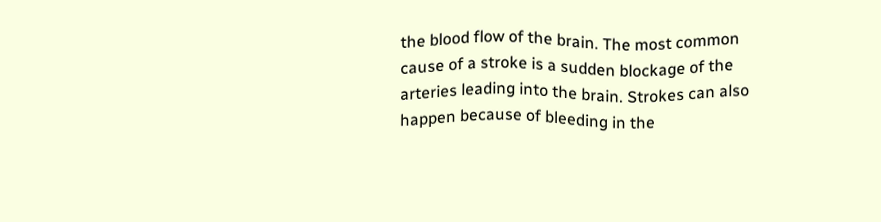the blood flow of the brain. The most common cause of a stroke is a sudden blockage of the arteries leading into the brain. Strokes can also happen because of bleeding in the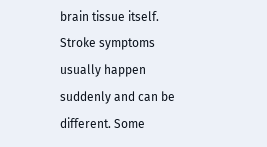brain tissue itself. Stroke symptoms usually happen suddenly and can be different. Some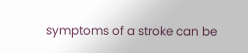symptoms of a stroke can be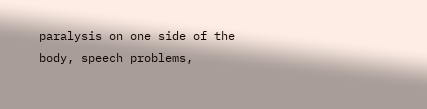paralysis on one side of the body, speech problems,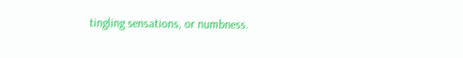tingling sensations, or numbness.